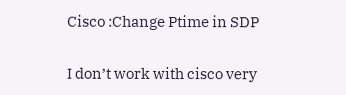Cisco :Change Ptime in SDP

I don’t work with cisco very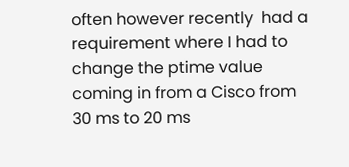often however recently  had a requirement where I had to change the ptime value coming in from a Cisco from 30 ms to 20 ms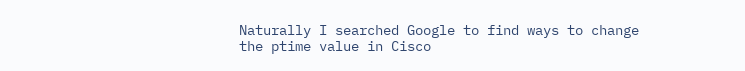Naturally I searched Google to find ways to change the ptime value in Cisco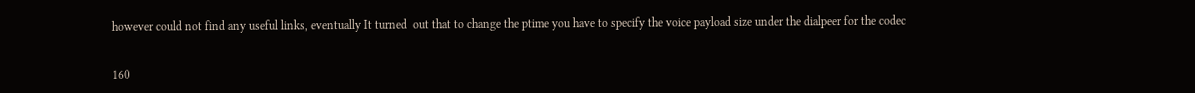however could not find any useful links, eventually It turned  out that to change the ptime you have to specify the voice payload size under the dialpeer for the codec


160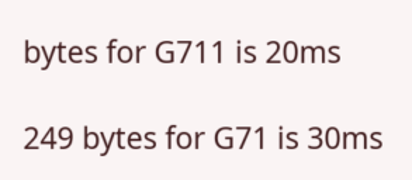bytes for G711 is 20ms

249 bytes for G71 is 30ms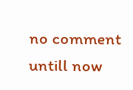no comment untill now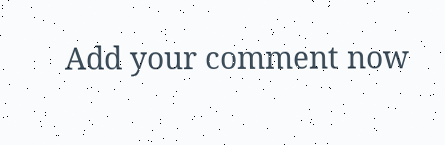Add your comment now